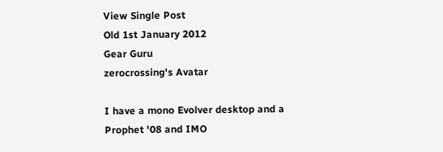View Single Post
Old 1st January 2012
Gear Guru
zerocrossing's Avatar

I have a mono Evolver desktop and a Prophet '08 and IMO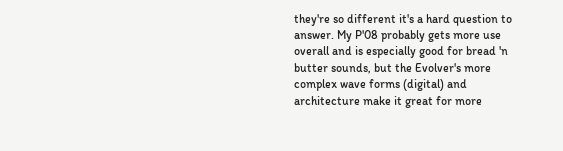they're so different it's a hard question to answer. My P'08 probably gets more use overall and is especially good for bread 'n butter sounds, but the Evolver's more complex wave forms (digital) and architecture make it great for more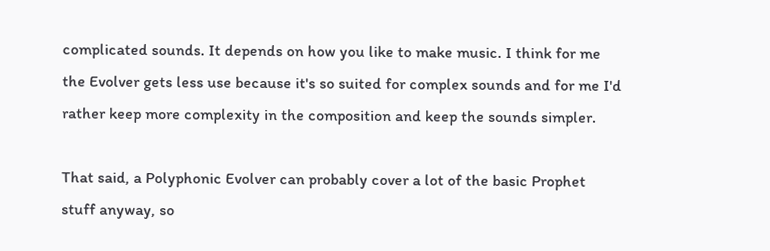complicated sounds. It depends on how you like to make music. I think for me the Evolver gets less use because it's so suited for complex sounds and for me I'd rather keep more complexity in the composition and keep the sounds simpler.

That said, a Polyphonic Evolver can probably cover a lot of the basic Prophet stuff anyway, so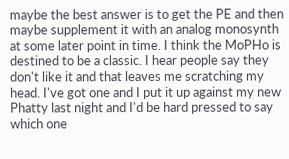maybe the best answer is to get the PE and then maybe supplement it with an analog monosynth at some later point in time. I think the MoPHo is destined to be a classic. I hear people say they don't like it and that leaves me scratching my head. I've got one and I put it up against my new Phatty last night and I'd be hard pressed to say which one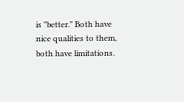is "better." Both have nice qualities to them, both have limitations.